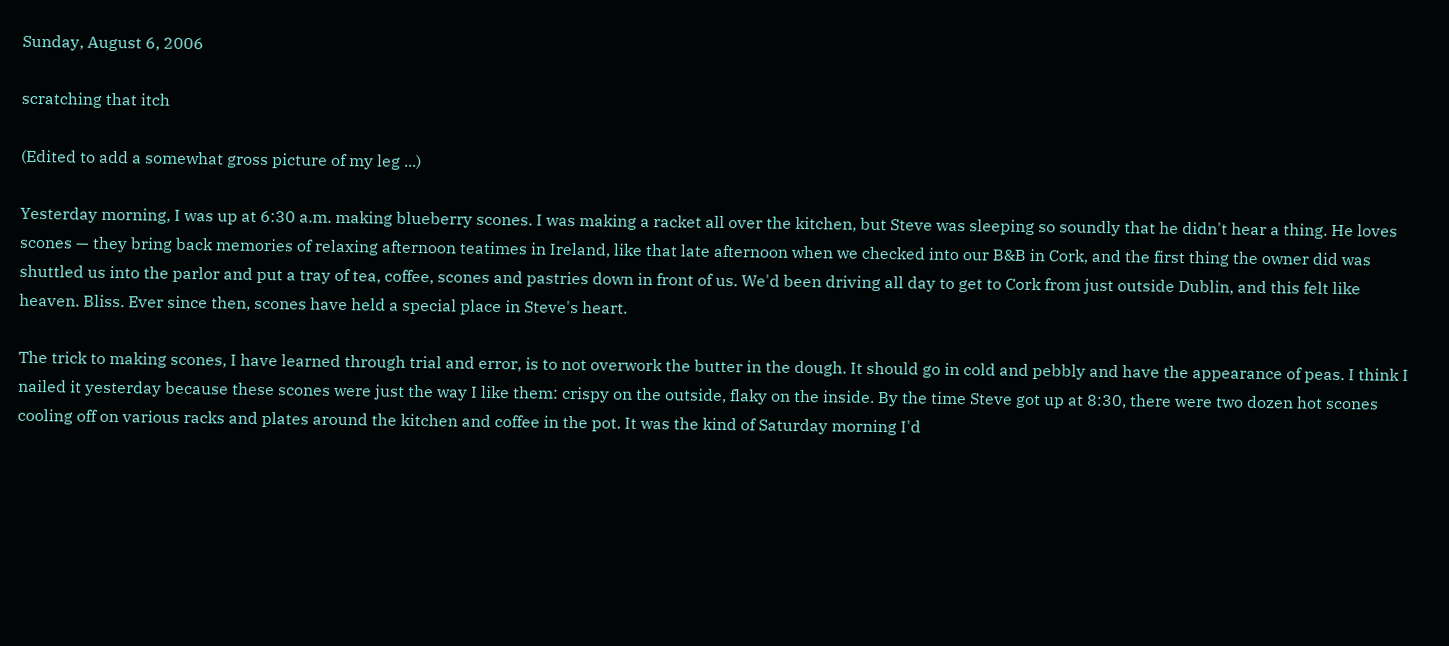Sunday, August 6, 2006

scratching that itch

(Edited to add a somewhat gross picture of my leg ...)

Yesterday morning, I was up at 6:30 a.m. making blueberry scones. I was making a racket all over the kitchen, but Steve was sleeping so soundly that he didn't hear a thing. He loves scones — they bring back memories of relaxing afternoon teatimes in Ireland, like that late afternoon when we checked into our B&B in Cork, and the first thing the owner did was shuttled us into the parlor and put a tray of tea, coffee, scones and pastries down in front of us. We'd been driving all day to get to Cork from just outside Dublin, and this felt like heaven. Bliss. Ever since then, scones have held a special place in Steve's heart.

The trick to making scones, I have learned through trial and error, is to not overwork the butter in the dough. It should go in cold and pebbly and have the appearance of peas. I think I nailed it yesterday because these scones were just the way I like them: crispy on the outside, flaky on the inside. By the time Steve got up at 8:30, there were two dozen hot scones cooling off on various racks and plates around the kitchen and coffee in the pot. It was the kind of Saturday morning I'd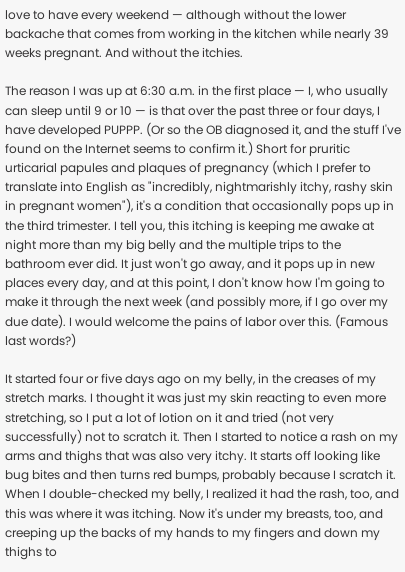love to have every weekend — although without the lower backache that comes from working in the kitchen while nearly 39 weeks pregnant. And without the itchies.

The reason I was up at 6:30 a.m. in the first place — I, who usually can sleep until 9 or 10 — is that over the past three or four days, I have developed PUPPP. (Or so the OB diagnosed it, and the stuff I've found on the Internet seems to confirm it.) Short for pruritic urticarial papules and plaques of pregnancy (which I prefer to translate into English as "incredibly, nightmarishly itchy, rashy skin in pregnant women"), it's a condition that occasionally pops up in the third trimester. I tell you, this itching is keeping me awake at night more than my big belly and the multiple trips to the bathroom ever did. It just won't go away, and it pops up in new places every day, and at this point, I don't know how I'm going to make it through the next week (and possibly more, if I go over my due date). I would welcome the pains of labor over this. (Famous last words?)

It started four or five days ago on my belly, in the creases of my stretch marks. I thought it was just my skin reacting to even more stretching, so I put a lot of lotion on it and tried (not very successfully) not to scratch it. Then I started to notice a rash on my arms and thighs that was also very itchy. It starts off looking like bug bites and then turns red bumps, probably because I scratch it. When I double-checked my belly, I realized it had the rash, too, and this was where it was itching. Now it's under my breasts, too, and creeping up the backs of my hands to my fingers and down my thighs to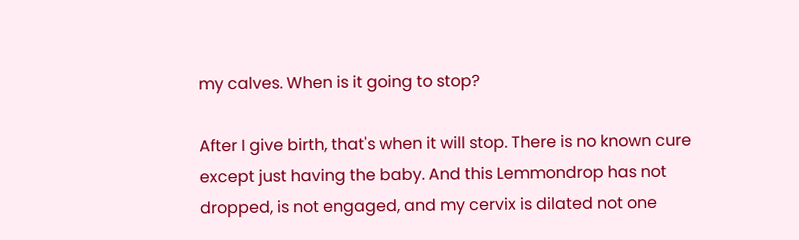my calves. When is it going to stop?

After I give birth, that's when it will stop. There is no known cure except just having the baby. And this Lemmondrop has not dropped, is not engaged, and my cervix is dilated not one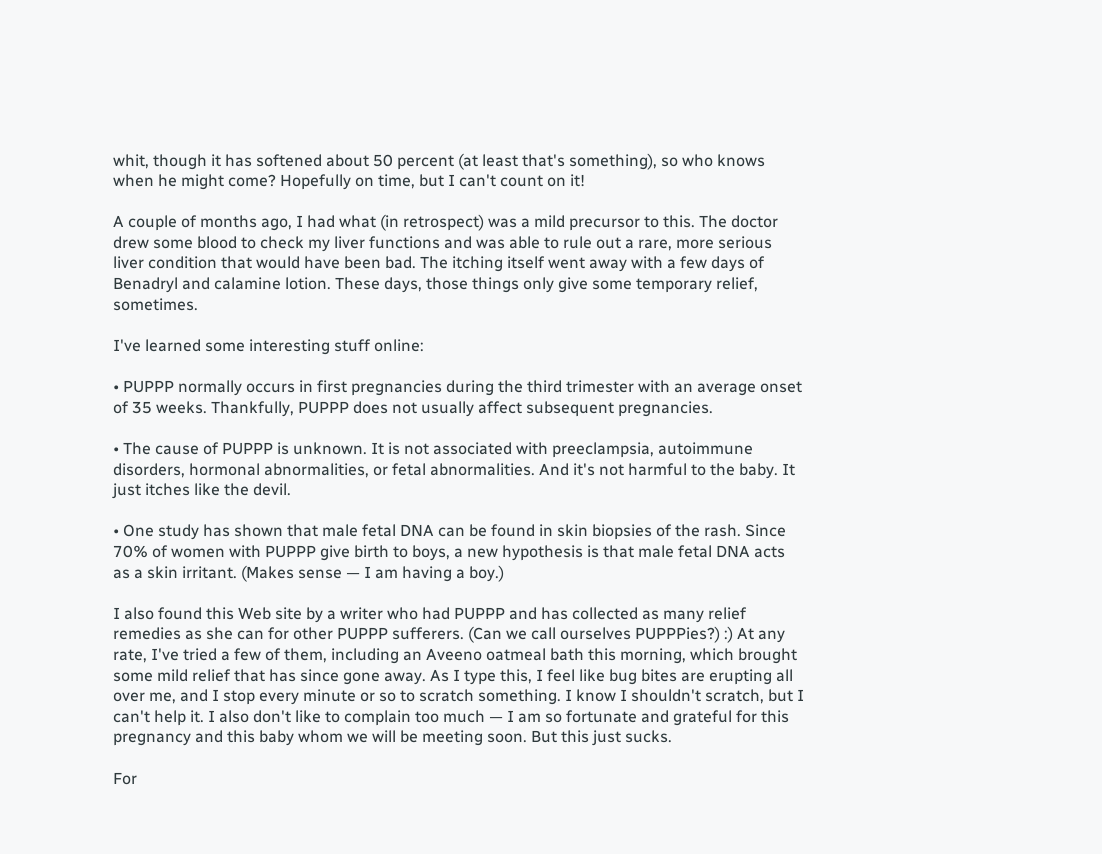whit, though it has softened about 50 percent (at least that's something), so who knows when he might come? Hopefully on time, but I can't count on it!

A couple of months ago, I had what (in retrospect) was a mild precursor to this. The doctor drew some blood to check my liver functions and was able to rule out a rare, more serious liver condition that would have been bad. The itching itself went away with a few days of Benadryl and calamine lotion. These days, those things only give some temporary relief, sometimes.

I've learned some interesting stuff online:

• PUPPP normally occurs in first pregnancies during the third trimester with an average onset of 35 weeks. Thankfully, PUPPP does not usually affect subsequent pregnancies.

• The cause of PUPPP is unknown. It is not associated with preeclampsia, autoimmune disorders, hormonal abnormalities, or fetal abnormalities. And it's not harmful to the baby. It just itches like the devil.

• One study has shown that male fetal DNA can be found in skin biopsies of the rash. Since 70% of women with PUPPP give birth to boys, a new hypothesis is that male fetal DNA acts as a skin irritant. (Makes sense — I am having a boy.)

I also found this Web site by a writer who had PUPPP and has collected as many relief remedies as she can for other PUPPP sufferers. (Can we call ourselves PUPPPies?) :) At any rate, I've tried a few of them, including an Aveeno oatmeal bath this morning, which brought some mild relief that has since gone away. As I type this, I feel like bug bites are erupting all over me, and I stop every minute or so to scratch something. I know I shouldn't scratch, but I can't help it. I also don't like to complain too much — I am so fortunate and grateful for this pregnancy and this baby whom we will be meeting soon. But this just sucks.

For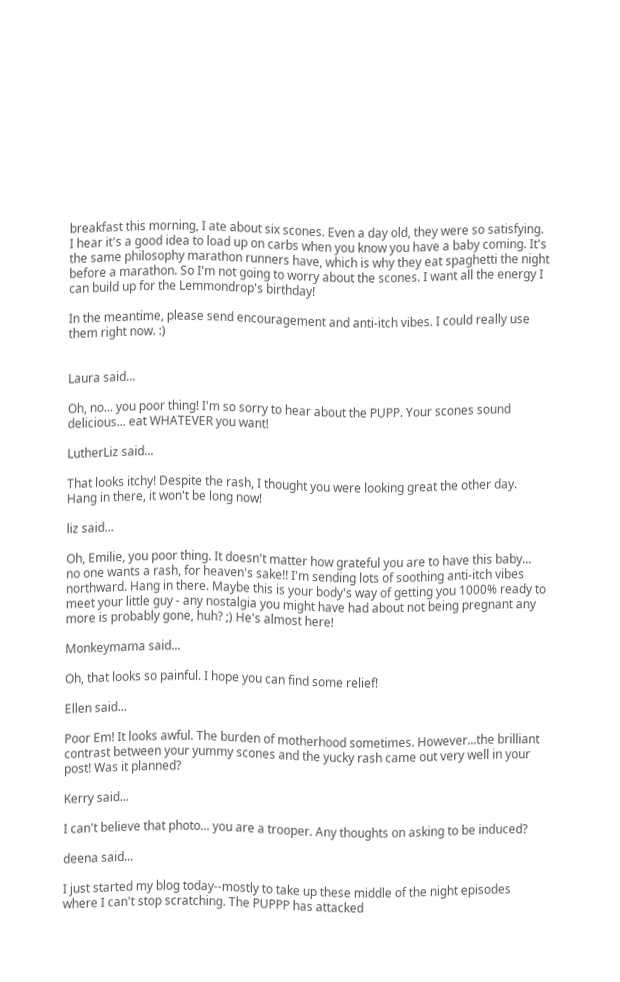breakfast this morning, I ate about six scones. Even a day old, they were so satisfying. I hear it's a good idea to load up on carbs when you know you have a baby coming. It's the same philosophy marathon runners have, which is why they eat spaghetti the night before a marathon. So I'm not going to worry about the scones. I want all the energy I can build up for the Lemmondrop's birthday!

In the meantime, please send encouragement and anti-itch vibes. I could really use them right now. :)


Laura said...

Oh, no... you poor thing! I'm so sorry to hear about the PUPP. Your scones sound delicious... eat WHATEVER you want!

LutherLiz said...

That looks itchy! Despite the rash, I thought you were looking great the other day. Hang in there, it won't be long now!

liz said...

Oh, Emilie, you poor thing. It doesn't matter how grateful you are to have this baby... no one wants a rash, for heaven's sake!! I'm sending lots of soothing anti-itch vibes northward. Hang in there. Maybe this is your body's way of getting you 1000% ready to meet your little guy - any nostalgia you might have had about not being pregnant any more is probably gone, huh? ;) He's almost here!

Monkeymama said...

Oh, that looks so painful. I hope you can find some relief!

Ellen said...

Poor Em! It looks awful. The burden of motherhood sometimes. However...the brilliant contrast between your yummy scones and the yucky rash came out very well in your post! Was it planned?

Kerry said...

I can't believe that photo... you are a trooper. Any thoughts on asking to be induced?

deena said...

I just started my blog today--mostly to take up these middle of the night episodes where I can't stop scratching. The PUPPP has attacked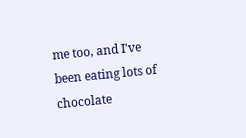me too, and I've been eating lots of chocolate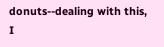donuts--dealing with this, I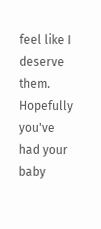feel like I deserve them. Hopefully you've had your baby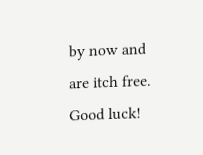by now and are itch free. Good luck!